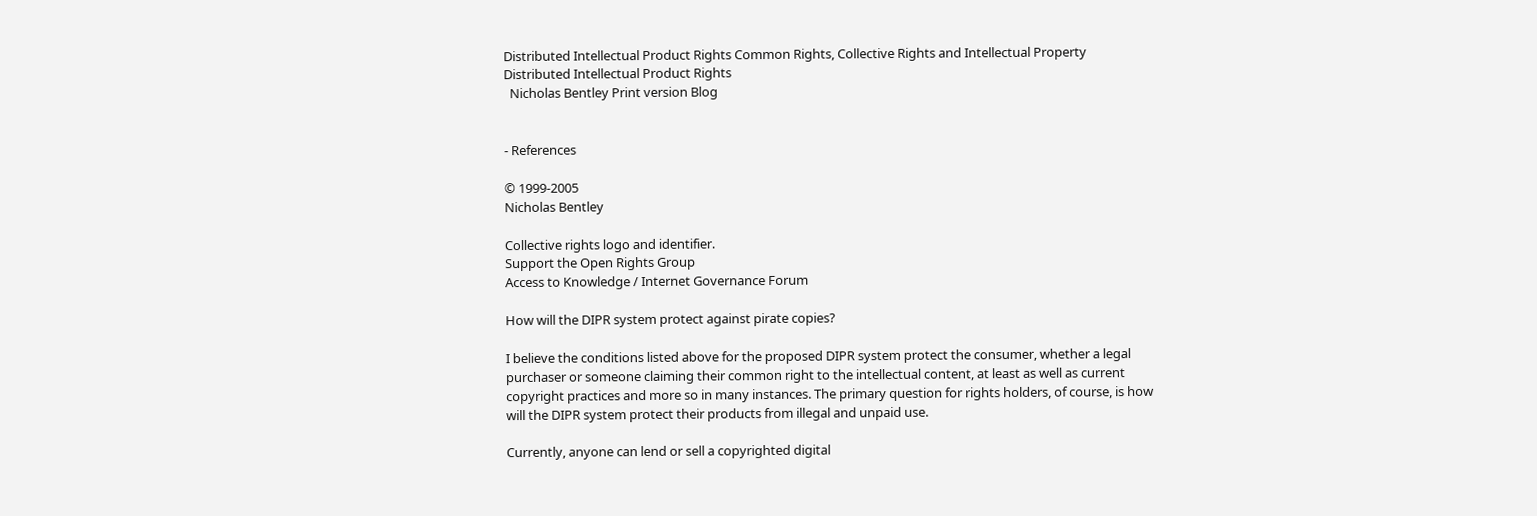Distributed Intellectual Product Rights Common Rights, Collective Rights and Intellectual Property
Distributed Intellectual Product Rights
  Nicholas Bentley Print version Blog


- References

© 1999-2005
Nicholas Bentley

Collective rights logo and identifier.
Support the Open Rights Group
Access to Knowledge / Internet Governance Forum

How will the DIPR system protect against pirate copies?

I believe the conditions listed above for the proposed DIPR system protect the consumer, whether a legal purchaser or someone claiming their common right to the intellectual content, at least as well as current copyright practices and more so in many instances. The primary question for rights holders, of course, is how will the DIPR system protect their products from illegal and unpaid use.

Currently, anyone can lend or sell a copyrighted digital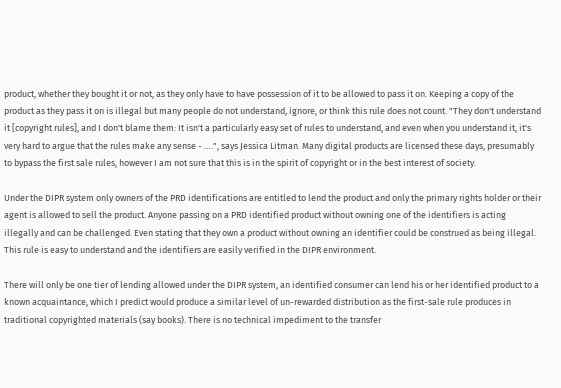product, whether they bought it or not, as they only have to have possession of it to be allowed to pass it on. Keeping a copy of the product as they pass it on is illegal but many people do not understand, ignore, or think this rule does not count. "They don't understand it [copyright rules], and I don't blame them: It isn't a particularly easy set of rules to understand, and even when you understand it, it's very hard to argue that the rules make any sense - ….", says Jessica Litman. Many digital products are licensed these days, presumably to bypass the first sale rules, however I am not sure that this is in the spirit of copyright or in the best interest of society.

Under the DIPR system only owners of the PRD identifications are entitled to lend the product and only the primary rights holder or their agent is allowed to sell the product. Anyone passing on a PRD identified product without owning one of the identifiers is acting illegally and can be challenged. Even stating that they own a product without owning an identifier could be construed as being illegal. This rule is easy to understand and the identifiers are easily verified in the DIPR environment.

There will only be one tier of lending allowed under the DIPR system, an identified consumer can lend his or her identified product to a known acquaintance, which I predict would produce a similar level of un-rewarded distribution as the first-sale rule produces in traditional copyrighted materials (say books). There is no technical impediment to the transfer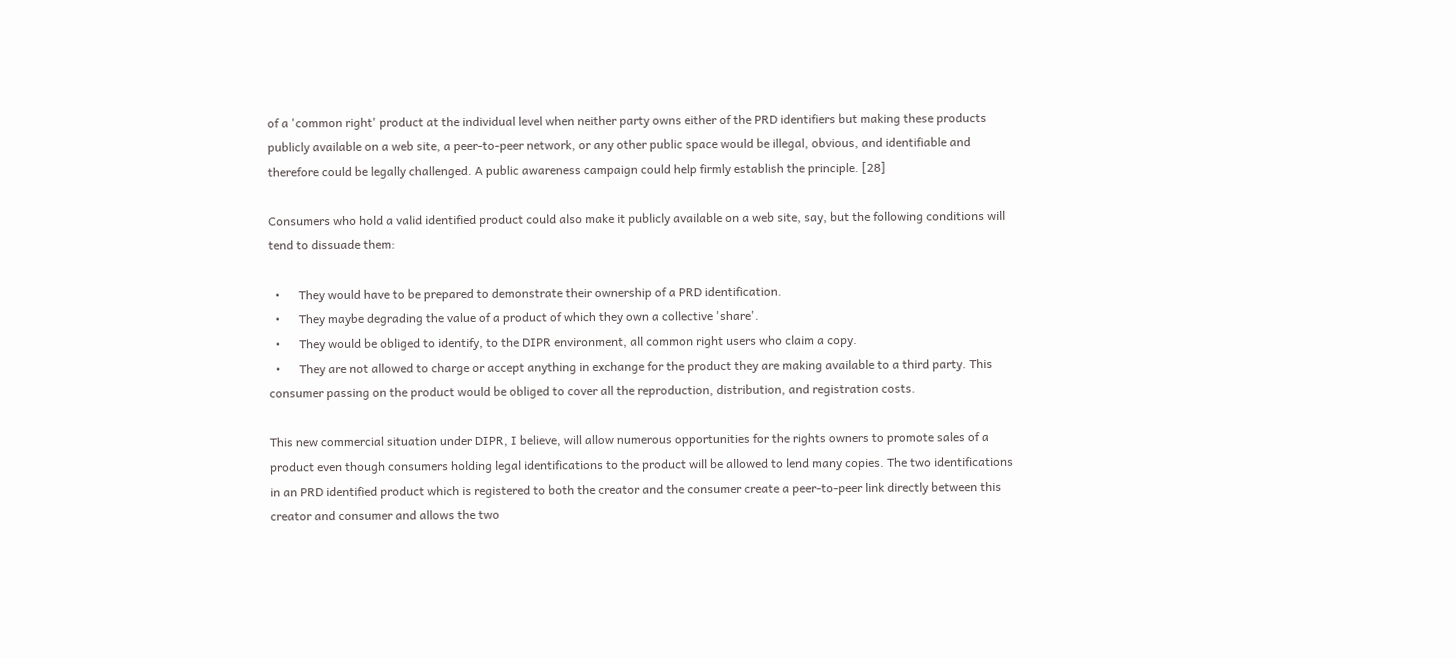of a 'common right' product at the individual level when neither party owns either of the PRD identifiers but making these products publicly available on a web site, a peer-to-peer network, or any other public space would be illegal, obvious, and identifiable and therefore could be legally challenged. A public awareness campaign could help firmly establish the principle. [28]

Consumers who hold a valid identified product could also make it publicly available on a web site, say, but the following conditions will tend to dissuade them:

  •      They would have to be prepared to demonstrate their ownership of a PRD identification.
  •      They maybe degrading the value of a product of which they own a collective 'share'.
  •      They would be obliged to identify, to the DIPR environment, all common right users who claim a copy.
  •      They are not allowed to charge or accept anything in exchange for the product they are making available to a third party. This consumer passing on the product would be obliged to cover all the reproduction, distribution, and registration costs.

This new commercial situation under DIPR, I believe, will allow numerous opportunities for the rights owners to promote sales of a product even though consumers holding legal identifications to the product will be allowed to lend many copies. The two identifications in an PRD identified product which is registered to both the creator and the consumer create a peer-to-peer link directly between this creator and consumer and allows the two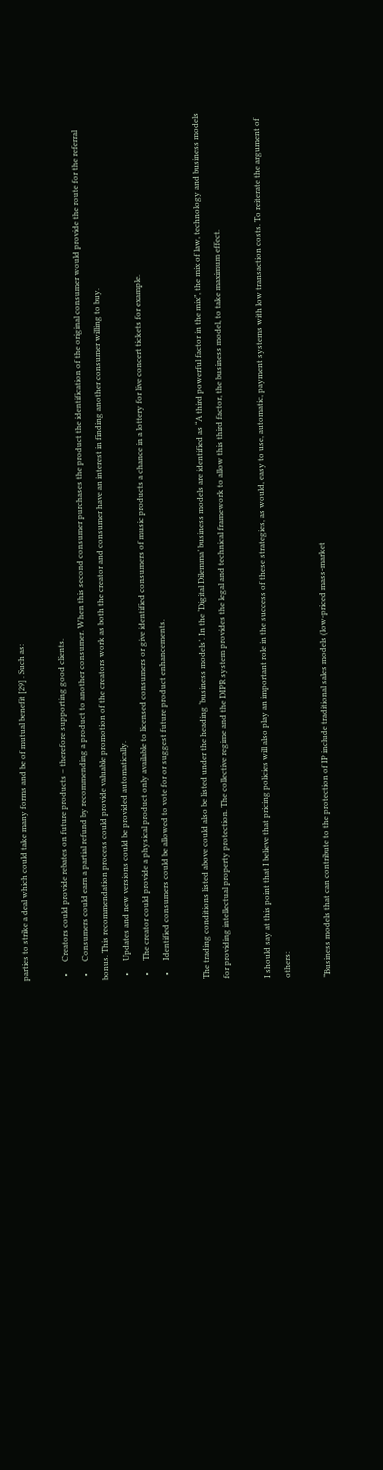parties to strike a deal which could take many forms and be of mutual benefit [29] . Such as:

  •      Creators could provide rebates on future products – therefore supporting good clients.
  •      Consumers could earn a partial refund by recommending a product to another consumer. When this second consumer purchases the product the identification of the original consumer would provide the route for the referral bonus. This recommendation process could provide valuable promotion of the creators work as both the creator and consumer have an interest in finding another consumer willing to buy.
  •      Updates and new versions could be provided automatically.
  •      The creator could provide a physical product only available to licensed consumers or give identified consumers of music products a chance in a lottery for live concert tickets for example.
  •      Identified consumers could be allowed to vote for or suggest future product enhancements.

The trading conditions listed above could also be listed under the heading ‘business models’. In the ‘Digital Dilemma’ business models are identified as “A third powerful factor in the mix”, the mix of law, technology and business models for providing intellectual property protection. The collective regime and the DIPR system provides the legal and technical framework to allow this third factor, the business model, to take maximum effect.

I should say at this point that I believe that pricing policies will also play an important role in the success of these strategies, as would, easy to use, automatic, payment systems with low transaction costs. To reiterate the argument of others:

“Business models that can contribute to the protection of IP include traditional sales models (low-priced mass-market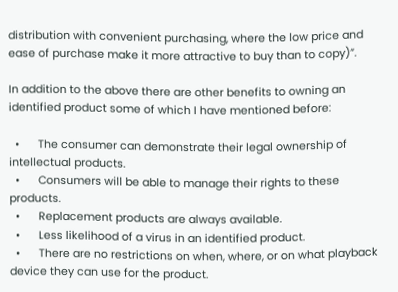distribution with convenient purchasing, where the low price and ease of purchase make it more attractive to buy than to copy)”.

In addition to the above there are other benefits to owning an identified product some of which I have mentioned before:

  •      The consumer can demonstrate their legal ownership of intellectual products.
  •      Consumers will be able to manage their rights to these products.
  •      Replacement products are always available.
  •      Less likelihood of a virus in an identified product.
  •      There are no restrictions on when, where, or on what playback device they can use for the product.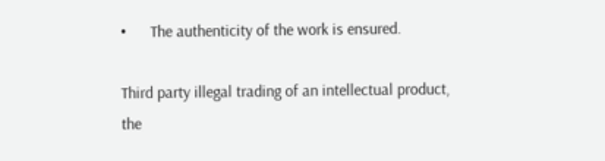•      The authenticity of the work is ensured.

Third party illegal trading of an intellectual product, the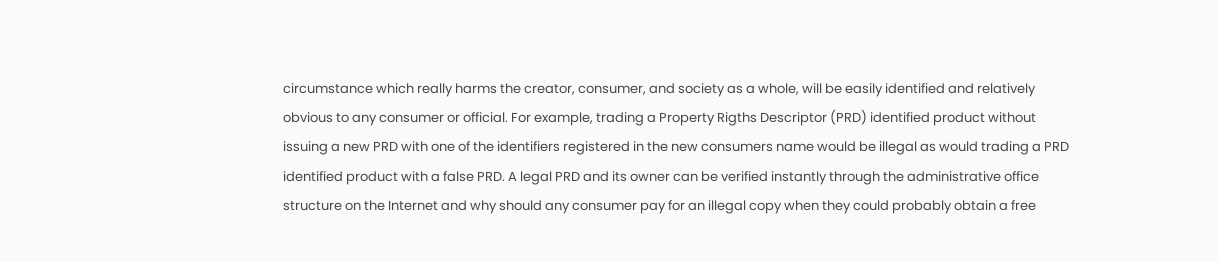circumstance which really harms the creator, consumer, and society as a whole, will be easily identified and relatively obvious to any consumer or official. For example, trading a Property Rigths Descriptor (PRD) identified product without issuing a new PRD with one of the identifiers registered in the new consumers name would be illegal as would trading a PRD identified product with a false PRD. A legal PRD and its owner can be verified instantly through the administrative office structure on the Internet and why should any consumer pay for an illegal copy when they could probably obtain a free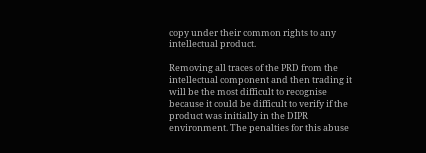copy under their common rights to any intellectual product.

Removing all traces of the PRD from the intellectual component and then trading it will be the most difficult to recognise because it could be difficult to verify if the product was initially in the DIPR environment. The penalties for this abuse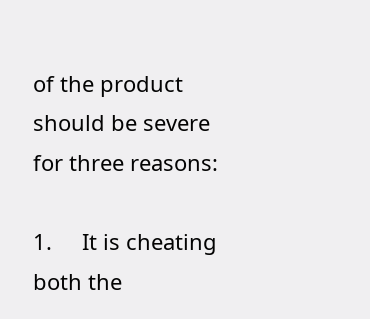of the product should be severe for three reasons:

1.     It is cheating both the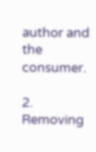author and the consumer.

2.     Removing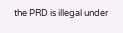the PRD is illegal under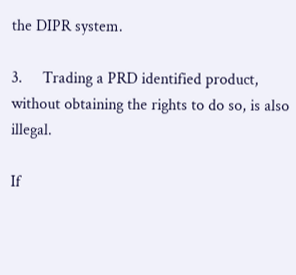the DIPR system.

3.     Trading a PRD identified product, without obtaining the rights to do so, is also illegal.

If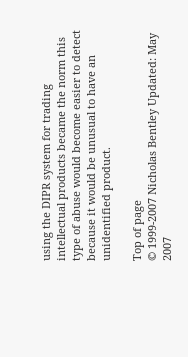using the DIPR system for trading intellectual products became the norm this type of abuse would become easier to detect because it would be unusual to have an unidentified product.

Top of page
© 1999-2007 Nicholas Bentley Updated: May 2007